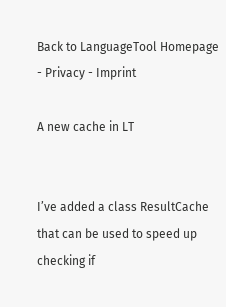Back to LanguageTool Homepage - Privacy - Imprint

A new cache in LT


I’ve added a class ResultCache that can be used to speed up checking if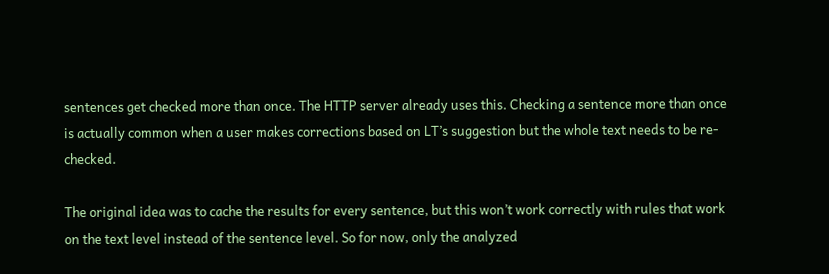sentences get checked more than once. The HTTP server already uses this. Checking a sentence more than once is actually common when a user makes corrections based on LT’s suggestion but the whole text needs to be re-checked.

The original idea was to cache the results for every sentence, but this won’t work correctly with rules that work on the text level instead of the sentence level. So for now, only the analyzed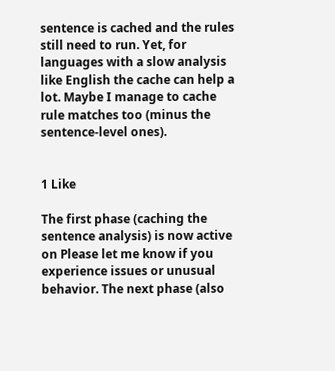sentence is cached and the rules still need to run. Yet, for languages with a slow analysis like English the cache can help a lot. Maybe I manage to cache rule matches too (minus the sentence-level ones).


1 Like

The first phase (caching the sentence analysis) is now active on Please let me know if you experience issues or unusual behavior. The next phase (also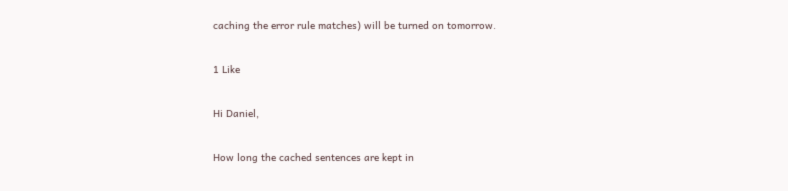caching the error rule matches) will be turned on tomorrow.

1 Like

Hi Daniel,

How long the cached sentences are kept in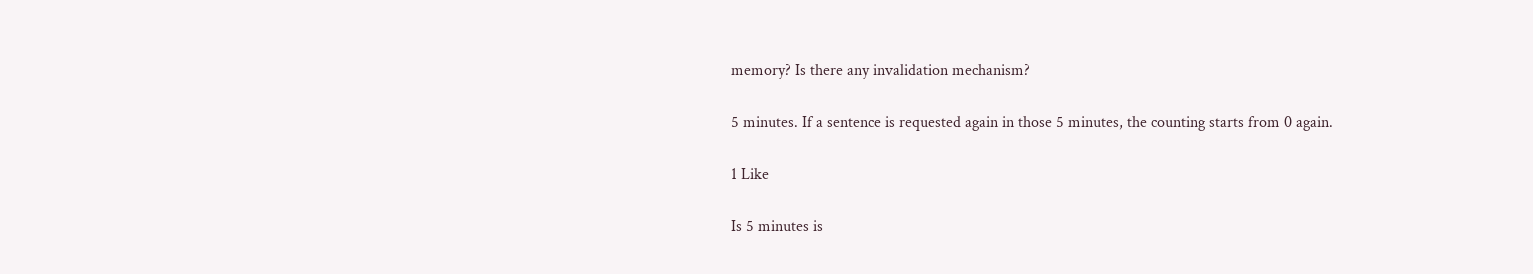memory? Is there any invalidation mechanism?

5 minutes. If a sentence is requested again in those 5 minutes, the counting starts from 0 again.

1 Like

Is 5 minutes is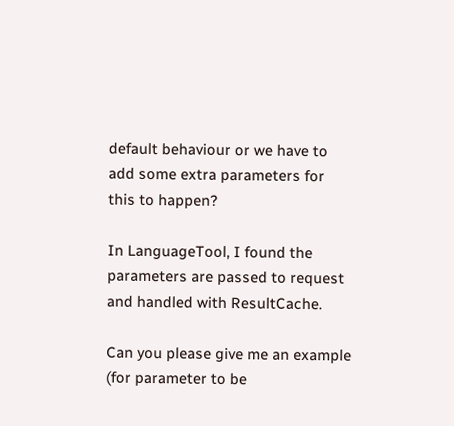default behaviour or we have to add some extra parameters for this to happen?

In LanguageTool, I found the parameters are passed to request and handled with ResultCache.

Can you please give me an example (for parameter to be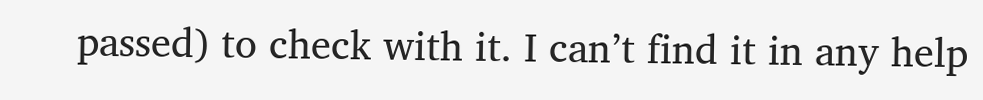passed) to check with it. I can’t find it in any help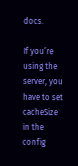docs.

If you’re using the server, you have to set cacheSize in the config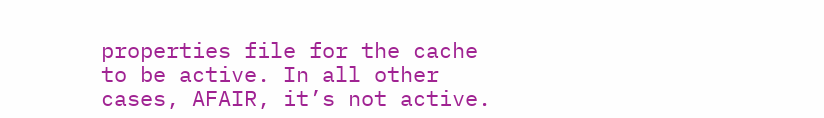properties file for the cache to be active. In all other cases, AFAIR, it’s not active.